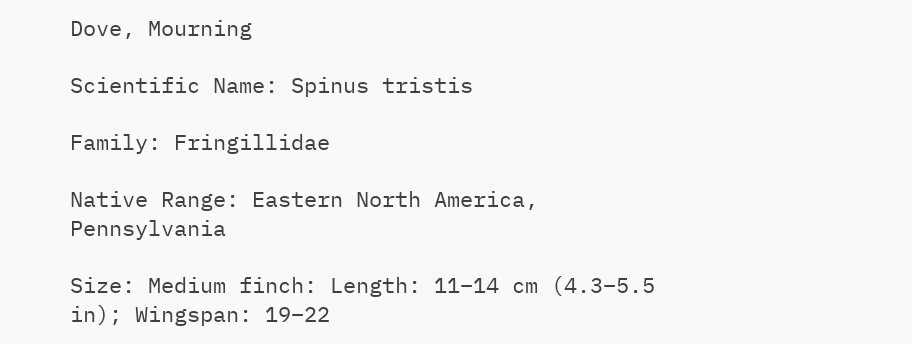Dove, Mourning

Scientific Name: Spinus tristis

Family: Fringillidae

Native Range: Eastern North America, Pennsylvania

Size: Medium finch: Length: 11–14 cm (4.3–5.5 in); Wingspan: 19–22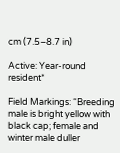cm (7.5–8.7 in)

Active: Year-round resident*

Field Markings: “Breeding male is bright yellow with black cap; female and winter male duller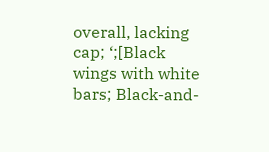overall, lacking cap; ‘;[Black wings with white bars; Black-and-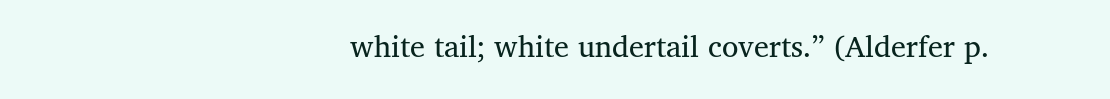white tail; white undertail coverts.” (Alderfer p.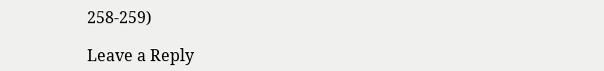258-259)

Leave a Reply